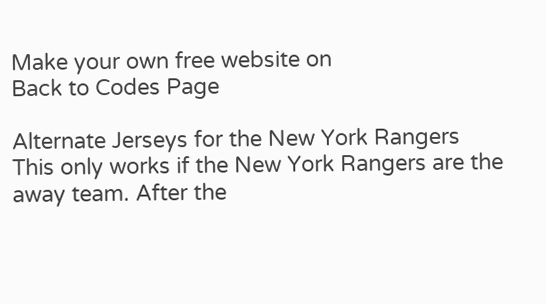Make your own free website on
Back to Codes Page

Alternate Jerseys for the New York Rangers
This only works if the New York Rangers are the away team. After the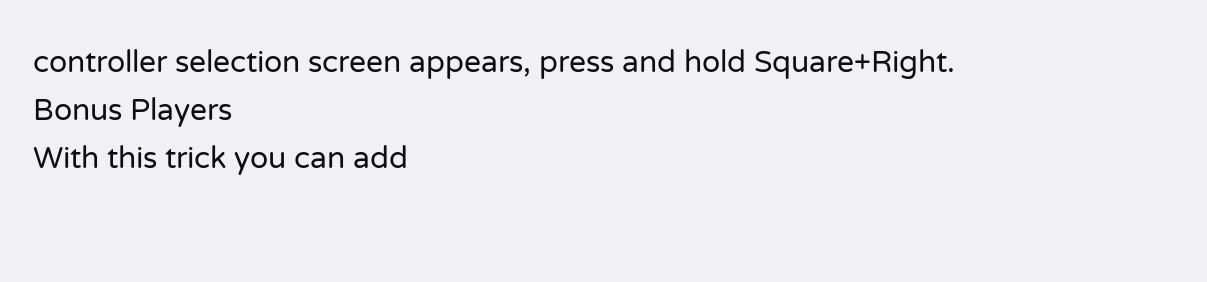controller selection screen appears, press and hold Square+Right.
Bonus Players
With this trick you can add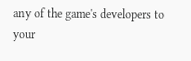any of the game's developers to your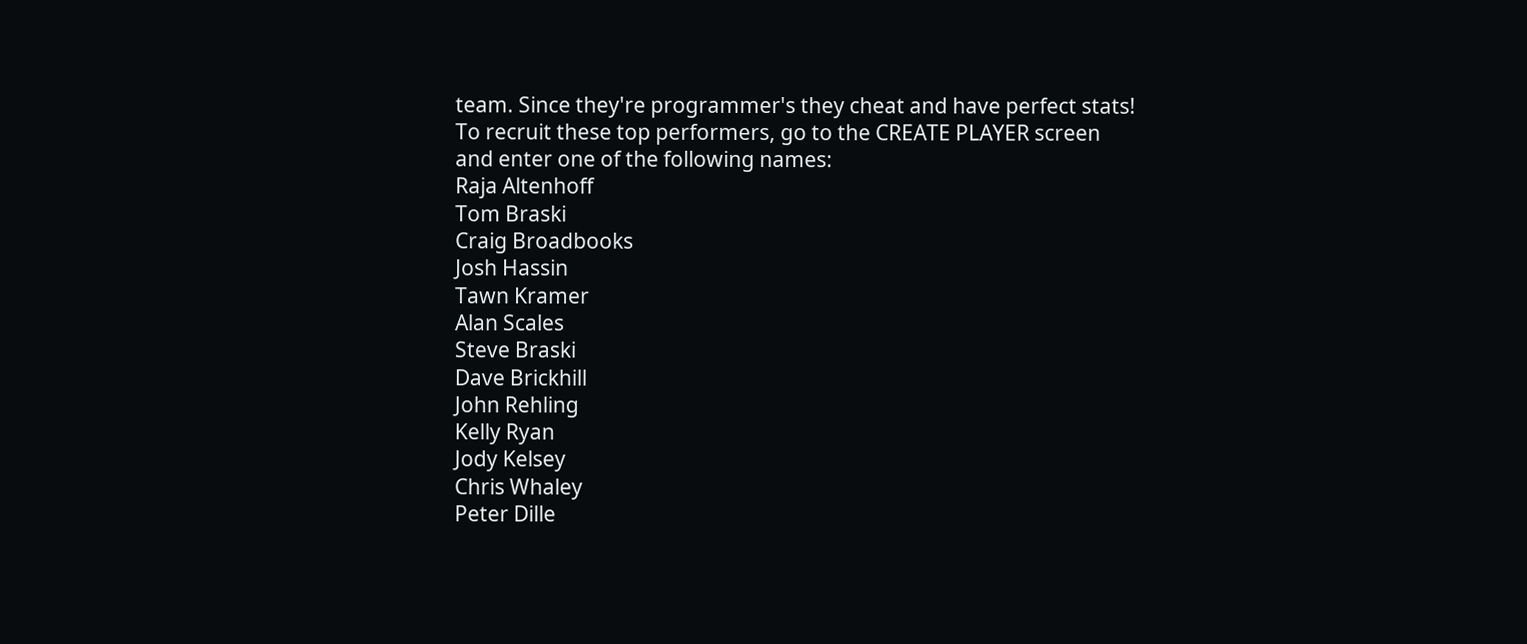team. Since they're programmer's they cheat and have perfect stats! To recruit these top performers, go to the CREATE PLAYER screen and enter one of the following names:
Raja Altenhoff
Tom Braski
Craig Broadbooks
Josh Hassin
Tawn Kramer
Alan Scales
Steve Braski
Dave Brickhill
John Rehling
Kelly Ryan
Jody Kelsey
Chris Whaley
Peter Dille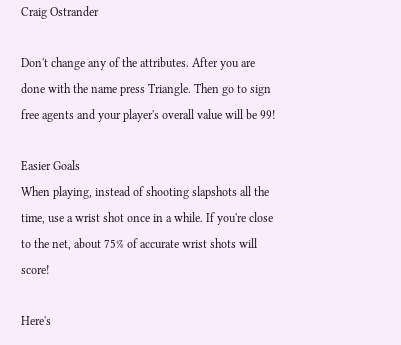Craig Ostrander

Don't change any of the attributes. After you are done with the name press Triangle. Then go to sign free agents and your player's overall value will be 99!

Easier Goals
When playing, instead of shooting slapshots all the time, use a wrist shot once in a while. If you're close to the net, about 75% of accurate wrist shots will score!

Here's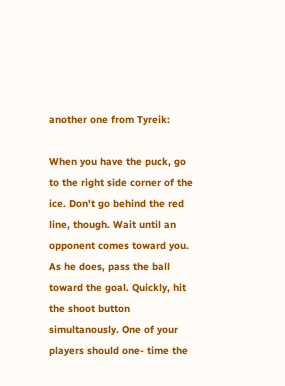another one from Tyreik:

When you have the puck, go to the right side corner of the ice. Don't go behind the red line, though. Wait until an opponent comes toward you. As he does, pass the ball toward the goal. Quickly, hit the shoot button simultanously. One of your players should one- time the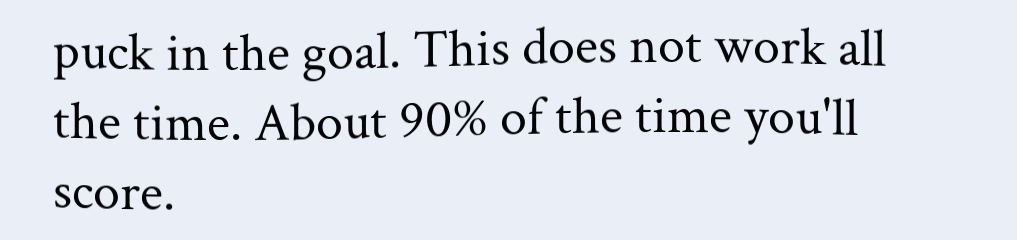puck in the goal. This does not work all the time. About 90% of the time you'll score.